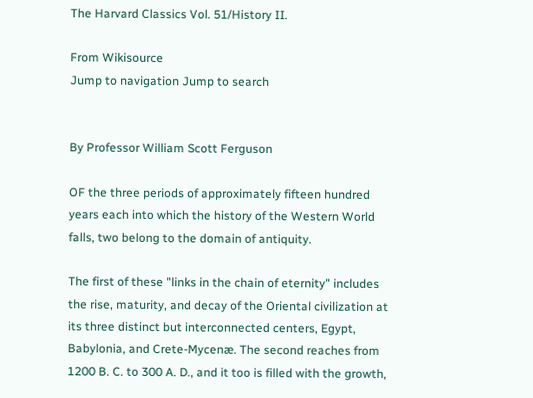The Harvard Classics Vol. 51/History II.

From Wikisource
Jump to navigation Jump to search


By Professor William Scott Ferguson

OF the three periods of approximately fifteen hundred years each into which the history of the Western World falls, two belong to the domain of antiquity.

The first of these "links in the chain of eternity" includes the rise, maturity, and decay of the Oriental civilization at its three distinct but interconnected centers, Egypt, Babylonia, and Crete-Mycenæ. The second reaches from 1200 B. C. to 300 A. D., and it too is filled with the growth,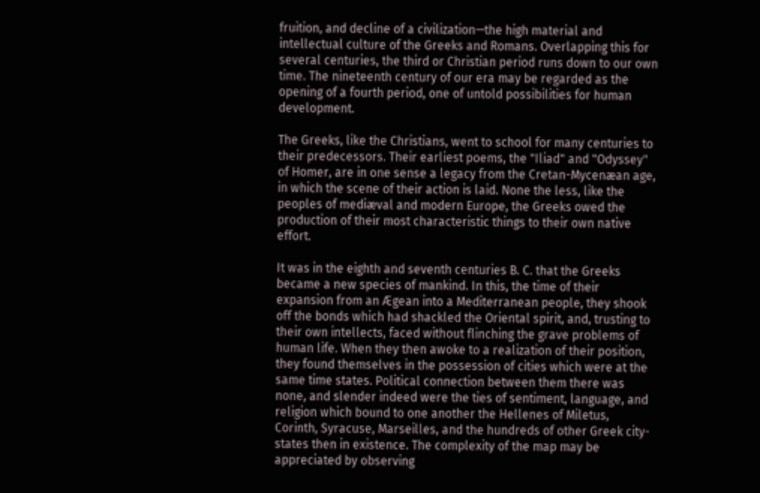fruition, and decline of a civilization—the high material and intellectual culture of the Greeks and Romans. Overlapping this for several centuries, the third or Christian period runs down to our own time. The nineteenth century of our era may be regarded as the opening of a fourth period, one of untold possibilities for human development.

The Greeks, like the Christians, went to school for many centuries to their predecessors. Their earliest poems, the "Iliad" and "Odyssey" of Homer, are in one sense a legacy from the Cretan-Mycenæan age, in which the scene of their action is laid. None the less, like the peoples of mediæval and modern Europe, the Greeks owed the production of their most characteristic things to their own native effort.

It was in the eighth and seventh centuries B. C. that the Greeks became a new species of mankind. In this, the time of their expansion from an Ægean into a Mediterranean people, they shook off the bonds which had shackled the Oriental spirit, and, trusting to their own intellects, faced without flinching the grave problems of human life. When they then awoke to a realization of their position, they found themselves in the possession of cities which were at the same time states. Political connection between them there was none, and slender indeed were the ties of sentiment, language, and religion which bound to one another the Hellenes of Miletus, Corinth, Syracuse, Marseilles, and the hundreds of other Greek city-states then in existence. The complexity of the map may be appreciated by observing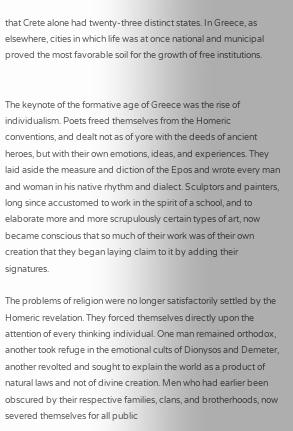that Crete alone had twenty-three distinct states. In Greece, as elsewhere, cities in which life was at once national and municipal proved the most favorable soil for the growth of free institutions.


The keynote of the formative age of Greece was the rise of individualism. Poets freed themselves from the Homeric conventions, and dealt not as of yore with the deeds of ancient heroes, but with their own emotions, ideas, and experiences. They laid aside the measure and diction of the Epos and wrote every man and woman in his native rhythm and dialect. Sculptors and painters, long since accustomed to work in the spirit of a school, and to elaborate more and more scrupulously certain types of art, now became conscious that so much of their work was of their own creation that they began laying claim to it by adding their signatures.

The problems of religion were no longer satisfactorily settled by the Homeric revelation. They forced themselves directly upon the attention of every thinking individual. One man remained orthodox, another took refuge in the emotional cults of Dionysos and Demeter, another revolted and sought to explain the world as a product of natural laws and not of divine creation. Men who had earlier been obscured by their respective families, clans, and brotherhoods, now severed themselves for all public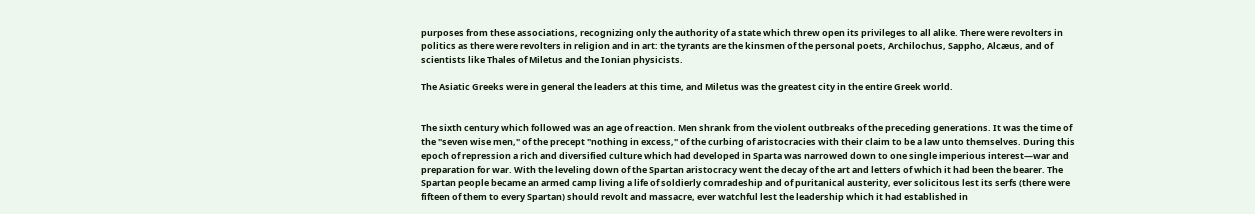purposes from these associations, recognizing only the authority of a state which threw open its privileges to all alike. There were revolters in politics as there were revolters in religion and in art: the tyrants are the kinsmen of the personal poets, Archilochus, Sappho, Alcæus, and of scientists like Thales of Miletus and the Ionian physicists.

The Asiatic Greeks were in general the leaders at this time, and Miletus was the greatest city in the entire Greek world.


The sixth century which followed was an age of reaction. Men shrank from the violent outbreaks of the preceding generations. It was the time of the "seven wise men," of the precept "nothing in excess," of the curbing of aristocracies with their claim to be a law unto themselves. During this epoch of repression a rich and diversified culture which had developed in Sparta was narrowed down to one single imperious interest—war and preparation for war. With the leveling down of the Spartan aristocracy went the decay of the art and letters of which it had been the bearer. The Spartan people became an armed camp living a life of soldierly comradeship and of puritanical austerity, ever solicitous lest its serfs (there were fifteen of them to every Spartan) should revolt and massacre, ever watchful lest the leadership which it had established in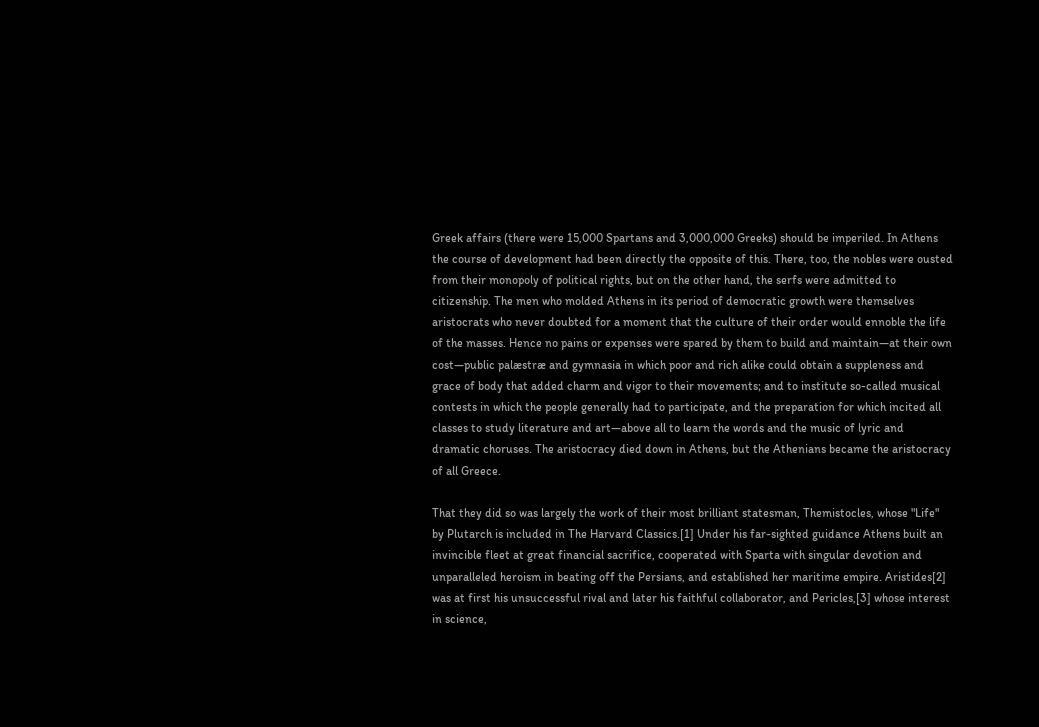Greek affairs (there were 15,000 Spartans and 3,000,000 Greeks) should be imperiled. In Athens the course of development had been directly the opposite of this. There, too, the nobles were ousted from their monopoly of political rights, but on the other hand, the serfs were admitted to citizenship. The men who molded Athens in its period of democratic growth were themselves aristocrats who never doubted for a moment that the culture of their order would ennoble the life of the masses. Hence no pains or expenses were spared by them to build and maintain—at their own cost—public palæstræ and gymnasia in which poor and rich alike could obtain a suppleness and grace of body that added charm and vigor to their movements; and to institute so-called musical contests in which the people generally had to participate, and the preparation for which incited all classes to study literature and art—above all to learn the words and the music of lyric and dramatic choruses. The aristocracy died down in Athens, but the Athenians became the aristocracy of all Greece.

That they did so was largely the work of their most brilliant statesman, Themistocles, whose "Life" by Plutarch is included in The Harvard Classics.[1] Under his far-sighted guidance Athens built an invincible fleet at great financial sacrifice, cooperated with Sparta with singular devotion and unparalleled heroism in beating off the Persians, and established her maritime empire. Aristides[2] was at first his unsuccessful rival and later his faithful collaborator, and Pericles,[3] whose interest in science,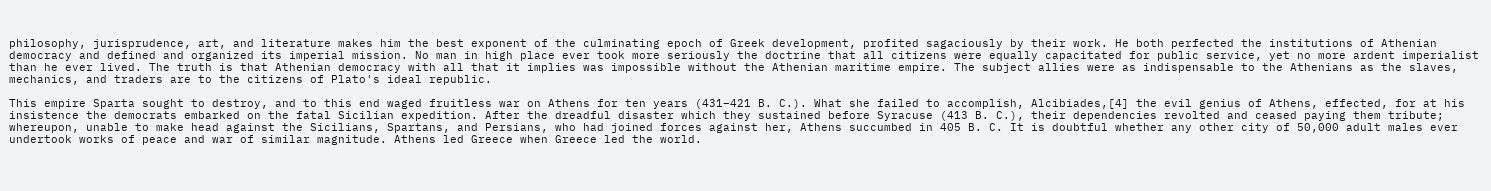philosophy, jurisprudence, art, and literature makes him the best exponent of the culminating epoch of Greek development, profited sagaciously by their work. He both perfected the institutions of Athenian democracy and defined and organized its imperial mission. No man in high place ever took more seriously the doctrine that all citizens were equally capacitated for public service, yet no more ardent imperialist than he ever lived. The truth is that Athenian democracy with all that it implies was impossible without the Athenian maritime empire. The subject allies were as indispensable to the Athenians as the slaves, mechanics, and traders are to the citizens of Plato's ideal republic.

This empire Sparta sought to destroy, and to this end waged fruitless war on Athens for ten years (431–421 B. C.). What she failed to accomplish, Alcibiades,[4] the evil genius of Athens, effected, for at his insistence the democrats embarked on the fatal Sicilian expedition. After the dreadful disaster which they sustained before Syracuse (413 B. C.), their dependencies revolted and ceased paying them tribute; whereupon, unable to make head against the Sicilians, Spartans, and Persians, who had joined forces against her, Athens succumbed in 405 B. C. It is doubtful whether any other city of 50,000 adult males ever undertook works of peace and war of similar magnitude. Athens led Greece when Greece led the world.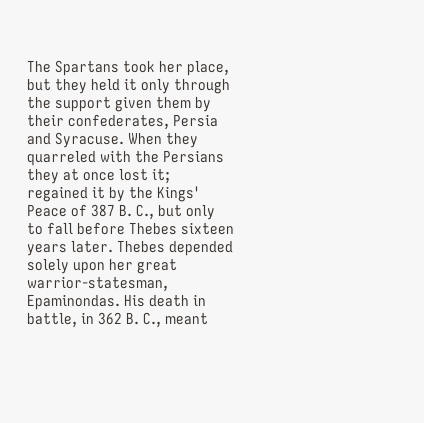The Spartans took her place, but they held it only through the support given them by their confederates, Persia and Syracuse. When they quarreled with the Persians they at once lost it; regained it by the Kings' Peace of 387 B. C., but only to fall before Thebes sixteen years later. Thebes depended solely upon her great warrior-statesman, Epaminondas. His death in battle, in 362 B. C., meant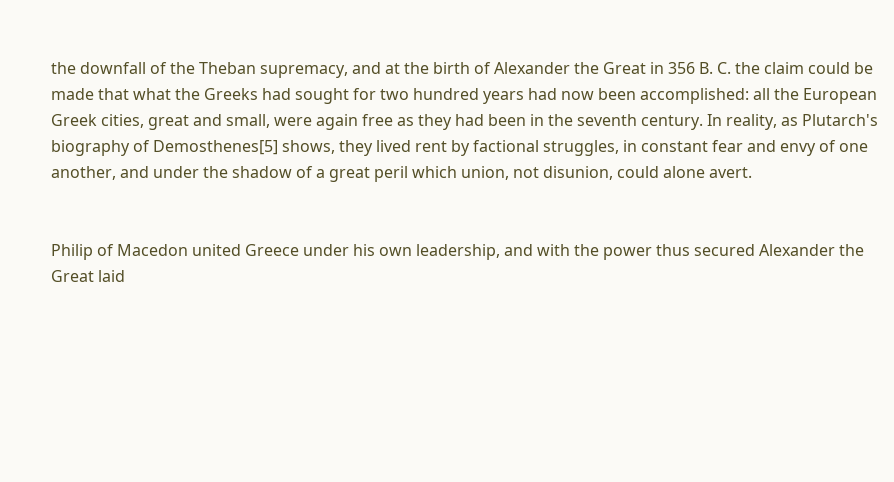the downfall of the Theban supremacy, and at the birth of Alexander the Great in 356 B. C. the claim could be made that what the Greeks had sought for two hundred years had now been accomplished: all the European Greek cities, great and small, were again free as they had been in the seventh century. In reality, as Plutarch's biography of Demosthenes[5] shows, they lived rent by factional struggles, in constant fear and envy of one another, and under the shadow of a great peril which union, not disunion, could alone avert.


Philip of Macedon united Greece under his own leadership, and with the power thus secured Alexander the Great laid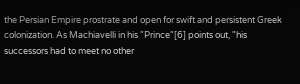the Persian Empire prostrate and open for swift and persistent Greek colonization. As Machiavelli in his "Prince"[6] points out, "his successors had to meet no other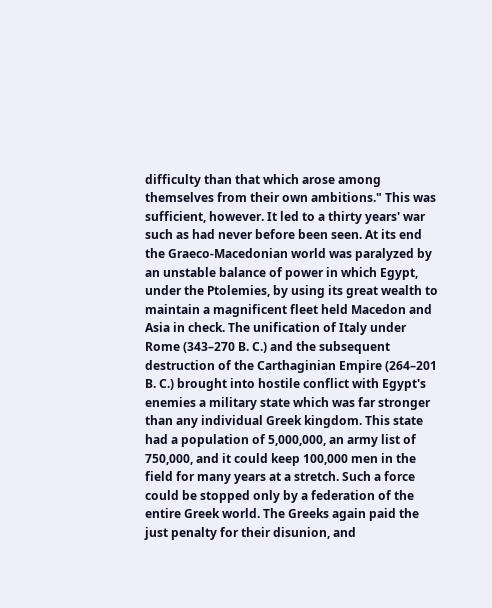difficulty than that which arose among themselves from their own ambitions." This was sufficient, however. It led to a thirty years' war such as had never before been seen. At its end the Graeco-Macedonian world was paralyzed by an unstable balance of power in which Egypt, under the Ptolemies, by using its great wealth to maintain a magnificent fleet held Macedon and Asia in check. The unification of Italy under Rome (343–270 B. C.) and the subsequent destruction of the Carthaginian Empire (264–201 B. C.) brought into hostile conflict with Egypt's enemies a military state which was far stronger than any individual Greek kingdom. This state had a population of 5,000,000, an army list of 750,000, and it could keep 100,000 men in the field for many years at a stretch. Such a force could be stopped only by a federation of the entire Greek world. The Greeks again paid the just penalty for their disunion, and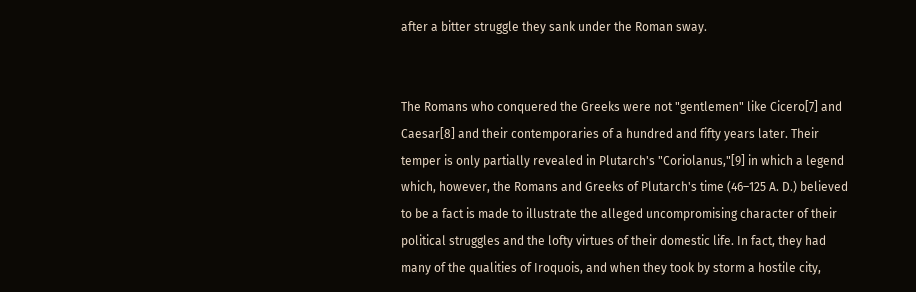after a bitter struggle they sank under the Roman sway.


The Romans who conquered the Greeks were not "gentlemen" like Cicero[7] and Caesar[8] and their contemporaries of a hundred and fifty years later. Their temper is only partially revealed in Plutarch's "Coriolanus,"[9] in which a legend which, however, the Romans and Greeks of Plutarch's time (46–125 A. D.) believed to be a fact is made to illustrate the alleged uncompromising character of their political struggles and the lofty virtues of their domestic life. In fact, they had many of the qualities of Iroquois, and when they took by storm a hostile city,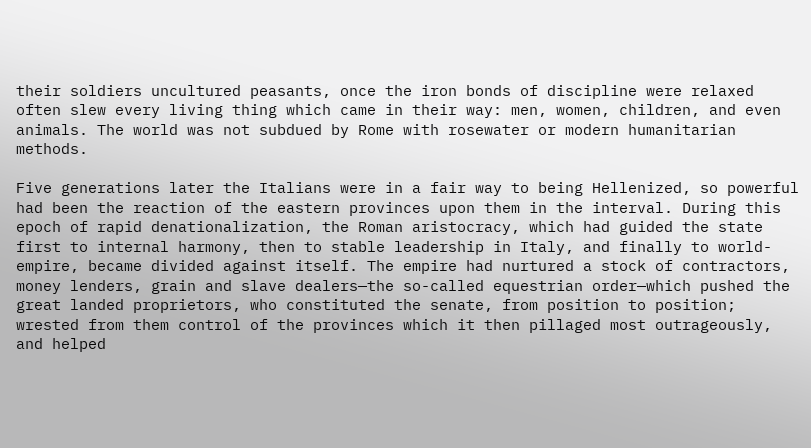their soldiers uncultured peasants, once the iron bonds of discipline were relaxed often slew every living thing which came in their way: men, women, children, and even animals. The world was not subdued by Rome with rosewater or modern humanitarian methods.

Five generations later the Italians were in a fair way to being Hellenized, so powerful had been the reaction of the eastern provinces upon them in the interval. During this epoch of rapid denationalization, the Roman aristocracy, which had guided the state first to internal harmony, then to stable leadership in Italy, and finally to world-empire, became divided against itself. The empire had nurtured a stock of contractors, money lenders, grain and slave dealers—the so-called equestrian order—which pushed the great landed proprietors, who constituted the senate, from position to position; wrested from them control of the provinces which it then pillaged most outrageously, and helped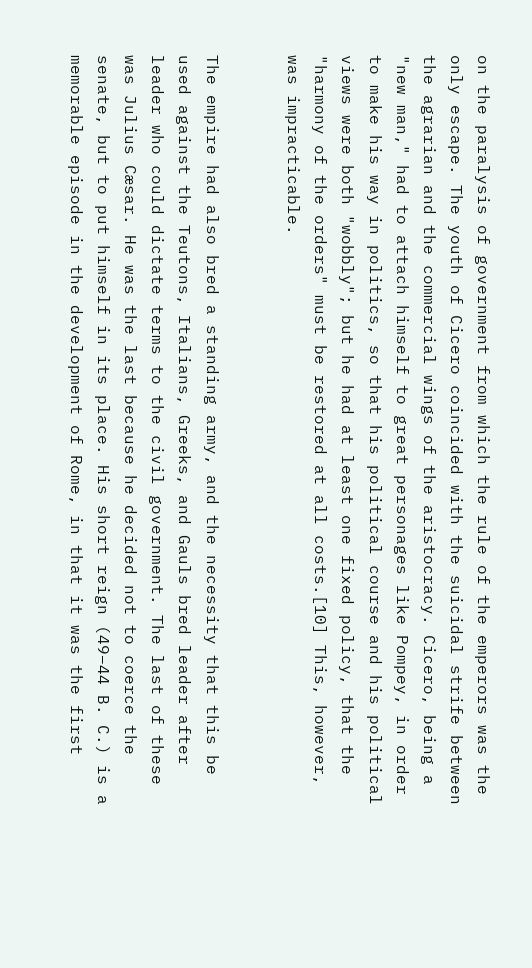on the paralysis of government from which the rule of the emperors was the only escape. The youth of Cicero coincided with the suicidal strife between the agrarian and the commercial wings of the aristocracy. Cicero, being a "new man," had to attach himself to great personages like Pompey, in order to make his way in politics, so that his political course and his political views were both "wobbly"; but he had at least one fixed policy, that the "harmony of the orders" must be restored at all costs.[10] This, however, was impracticable.


The empire had also bred a standing army, and the necessity that this be used against the Teutons, Italians, Greeks, and Gauls bred leader after leader who could dictate terms to the civil government. The last of these was Julius Cæsar. He was the last because he decided not to coerce the senate, but to put himself in its place. His short reign (49–44 B. C.) is a memorable episode in the development of Rome, in that it was the first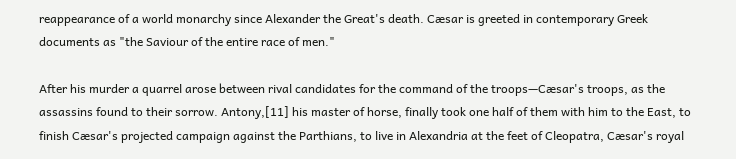reappearance of a world monarchy since Alexander the Great's death. Cæsar is greeted in contemporary Greek documents as "the Saviour of the entire race of men."

After his murder a quarrel arose between rival candidates for the command of the troops—Cæsar's troops, as the assassins found to their sorrow. Antony,[11] his master of horse, finally took one half of them with him to the East, to finish Cæsar's projected campaign against the Parthians, to live in Alexandria at the feet of Cleopatra, Cæsar's royal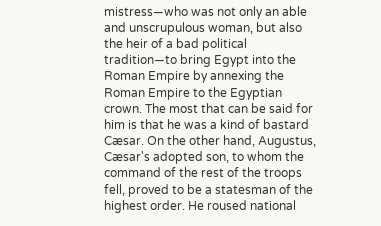mistress—who was not only an able and unscrupulous woman, but also the heir of a bad political tradition—to bring Egypt into the Roman Empire by annexing the Roman Empire to the Egyptian crown. The most that can be said for him is that he was a kind of bastard Cæsar. On the other hand, Augustus, Cæsar's adopted son, to whom the command of the rest of the troops fell, proved to be a statesman of the highest order. He roused national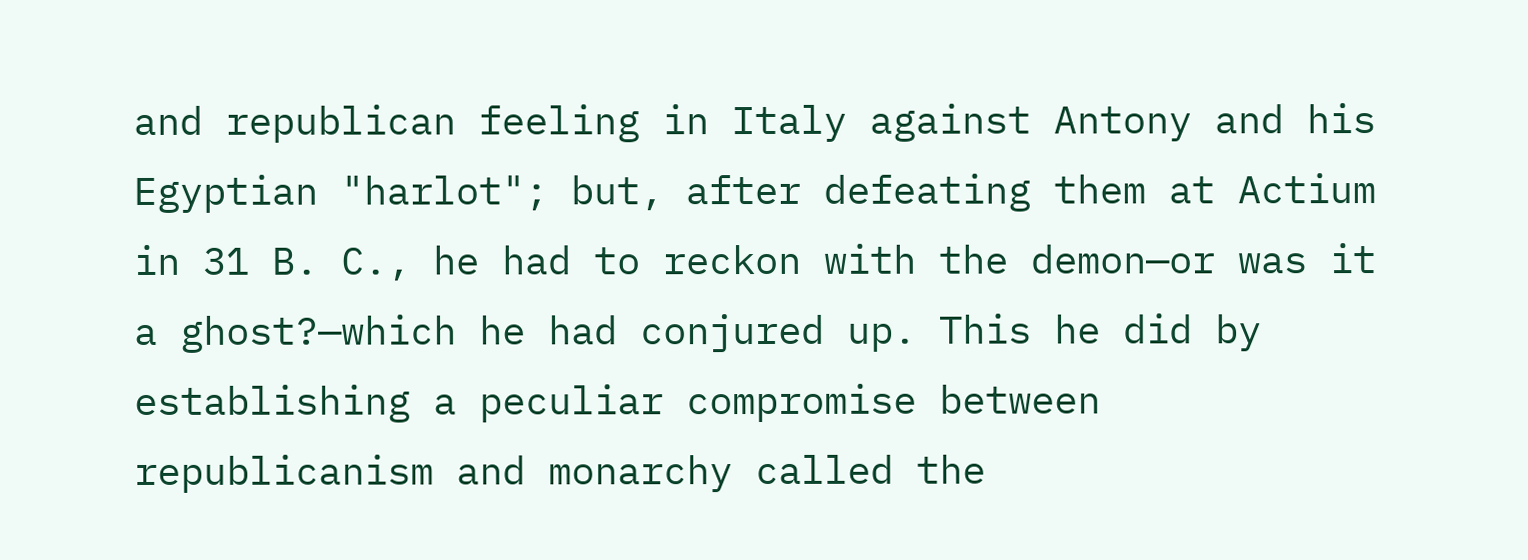and republican feeling in Italy against Antony and his Egyptian "harlot"; but, after defeating them at Actium in 31 B. C., he had to reckon with the demon—or was it a ghost?—which he had conjured up. This he did by establishing a peculiar compromise between republicanism and monarchy called the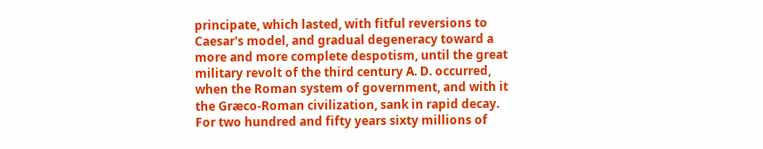principate, which lasted, with fitful reversions to Caesar's model, and gradual degeneracy toward a more and more complete despotism, until the great military revolt of the third century A. D. occurred, when the Roman system of government, and with it the Græco-Roman civilization, sank in rapid decay. For two hundred and fifty years sixty millions of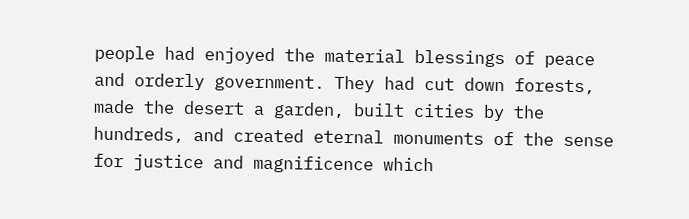people had enjoyed the material blessings of peace and orderly government. They had cut down forests, made the desert a garden, built cities by the hundreds, and created eternal monuments of the sense for justice and magnificence which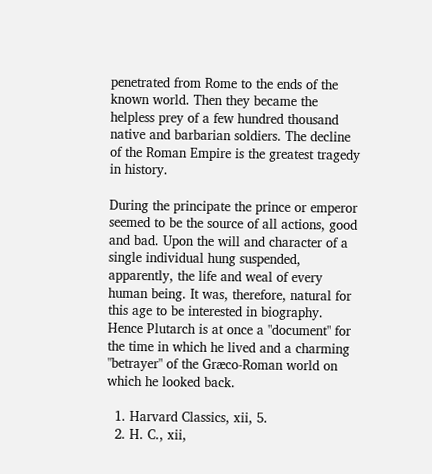penetrated from Rome to the ends of the known world. Then they became the helpless prey of a few hundred thousand native and barbarian soldiers. The decline of the Roman Empire is the greatest tragedy in history.

During the principate the prince or emperor seemed to be the source of all actions, good and bad. Upon the will and character of a single individual hung suspended, apparently, the life and weal of every human being. It was, therefore, natural for this age to be interested in biography. Hence Plutarch is at once a "document" for the time in which he lived and a charming "betrayer" of the Græco-Roman world on which he looked back.

  1. Harvard Classics, xii, 5.
  2. H. C., xii,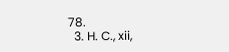78.
  3. H. C., xii,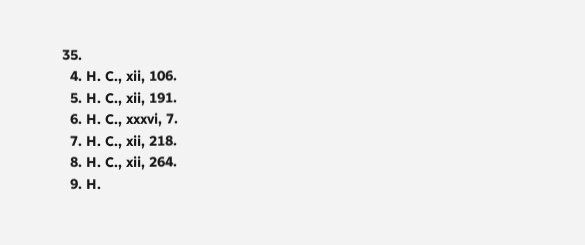35.
  4. H. C., xii, 106.
  5. H. C., xii, 191.
  6. H. C., xxxvi, 7.
  7. H. C., xii, 218.
  8. H. C., xii, 264.
  9. H.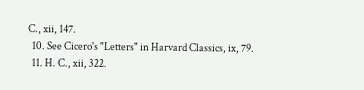C., xii, 147.
  10. See Cicero's "Letters" in Harvard Classics, ix, 79.
  11. H. C., xii, 322.